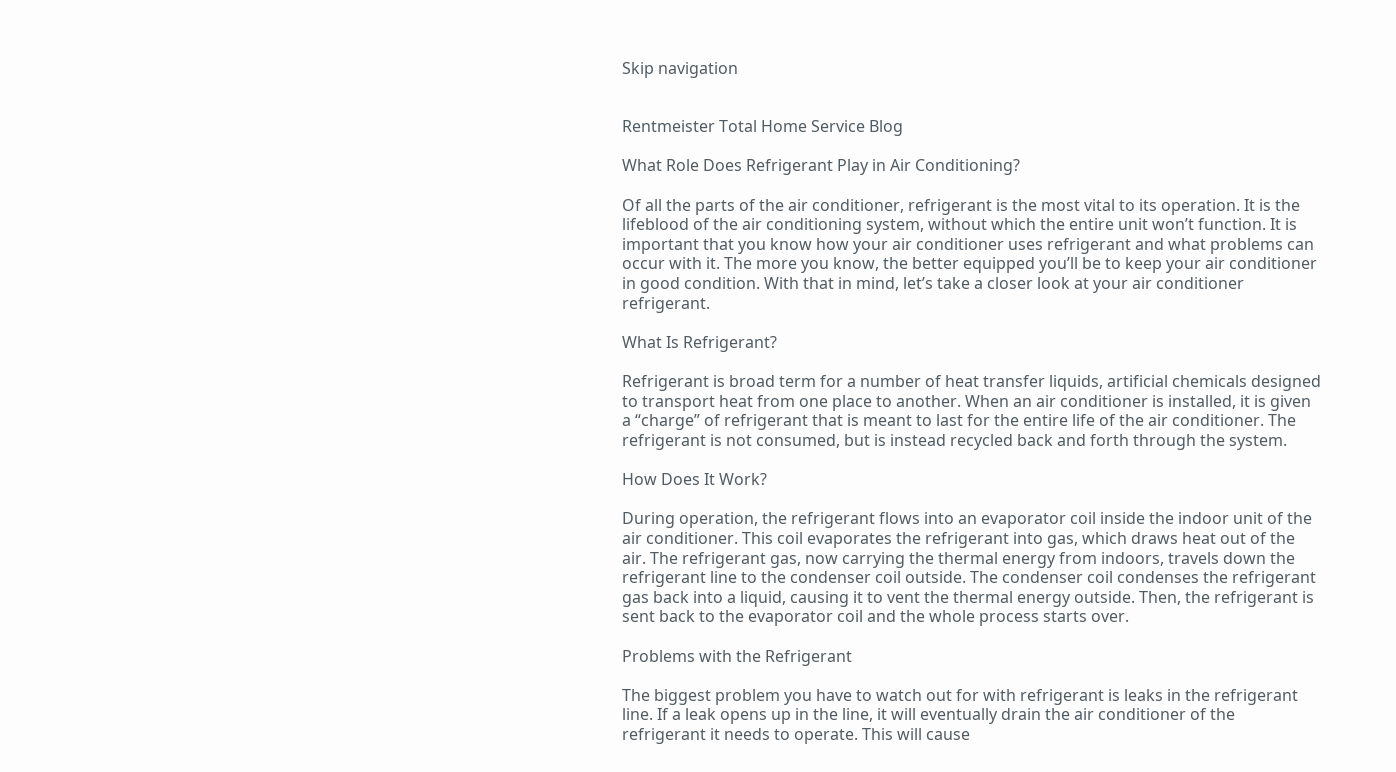Skip navigation


Rentmeister Total Home Service Blog

What Role Does Refrigerant Play in Air Conditioning?

Of all the parts of the air conditioner, refrigerant is the most vital to its operation. It is the lifeblood of the air conditioning system, without which the entire unit won’t function. It is important that you know how your air conditioner uses refrigerant and what problems can occur with it. The more you know, the better equipped you’ll be to keep your air conditioner in good condition. With that in mind, let’s take a closer look at your air conditioner refrigerant.

What Is Refrigerant?

Refrigerant is broad term for a number of heat transfer liquids, artificial chemicals designed to transport heat from one place to another. When an air conditioner is installed, it is given a “charge” of refrigerant that is meant to last for the entire life of the air conditioner. The refrigerant is not consumed, but is instead recycled back and forth through the system.

How Does It Work?

During operation, the refrigerant flows into an evaporator coil inside the indoor unit of the air conditioner. This coil evaporates the refrigerant into gas, which draws heat out of the air. The refrigerant gas, now carrying the thermal energy from indoors, travels down the refrigerant line to the condenser coil outside. The condenser coil condenses the refrigerant gas back into a liquid, causing it to vent the thermal energy outside. Then, the refrigerant is sent back to the evaporator coil and the whole process starts over.

Problems with the Refrigerant

The biggest problem you have to watch out for with refrigerant is leaks in the refrigerant line. If a leak opens up in the line, it will eventually drain the air conditioner of the refrigerant it needs to operate. This will cause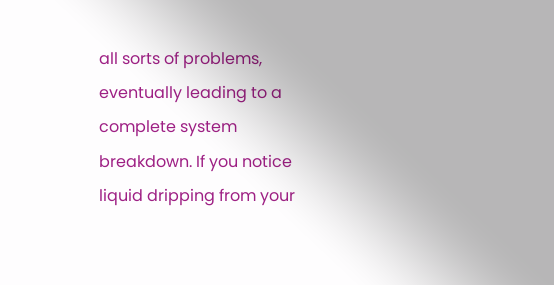all sorts of problems, eventually leading to a complete system breakdown. If you notice liquid dripping from your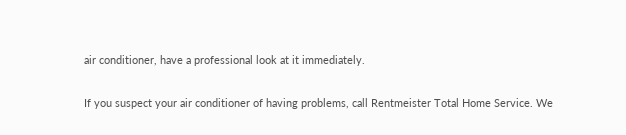air conditioner, have a professional look at it immediately.

If you suspect your air conditioner of having problems, call Rentmeister Total Home Service. We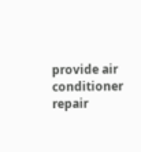provide air conditioner repair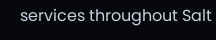services throughout Salt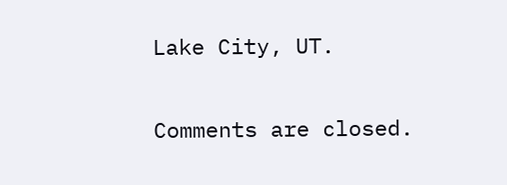Lake City, UT.

Comments are closed.